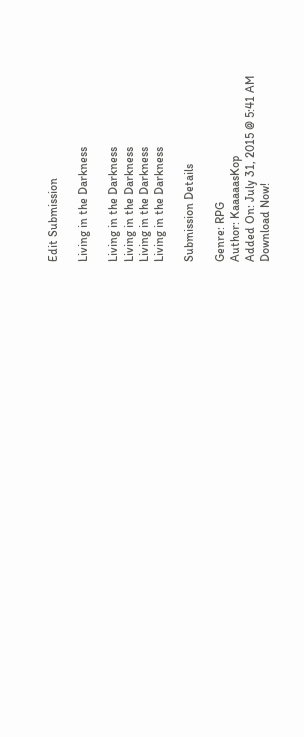Edit Submission

Living in the Darkness

Living in the Darkness
Living in the Darkness
Living in the Darkness
Living in the Darkness

Submission Details

Genre: RPG
Author: KaaaaasKop
Added On: July 31, 2015 @ 5:41 AM
Download Now!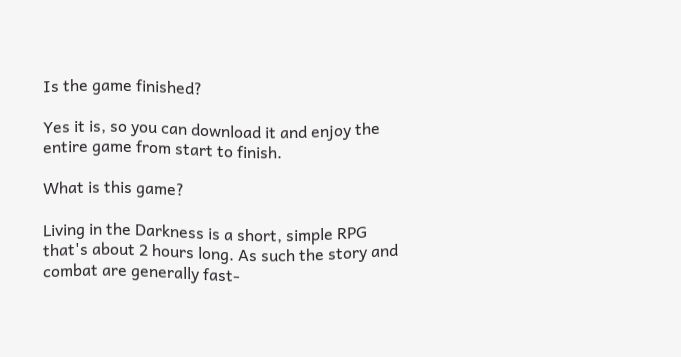Is the game finished?

Yes it is, so you can download it and enjoy the entire game from start to finish.

What is this game?

Living in the Darkness is a short, simple RPG that's about 2 hours long. As such the story and combat are generally fast-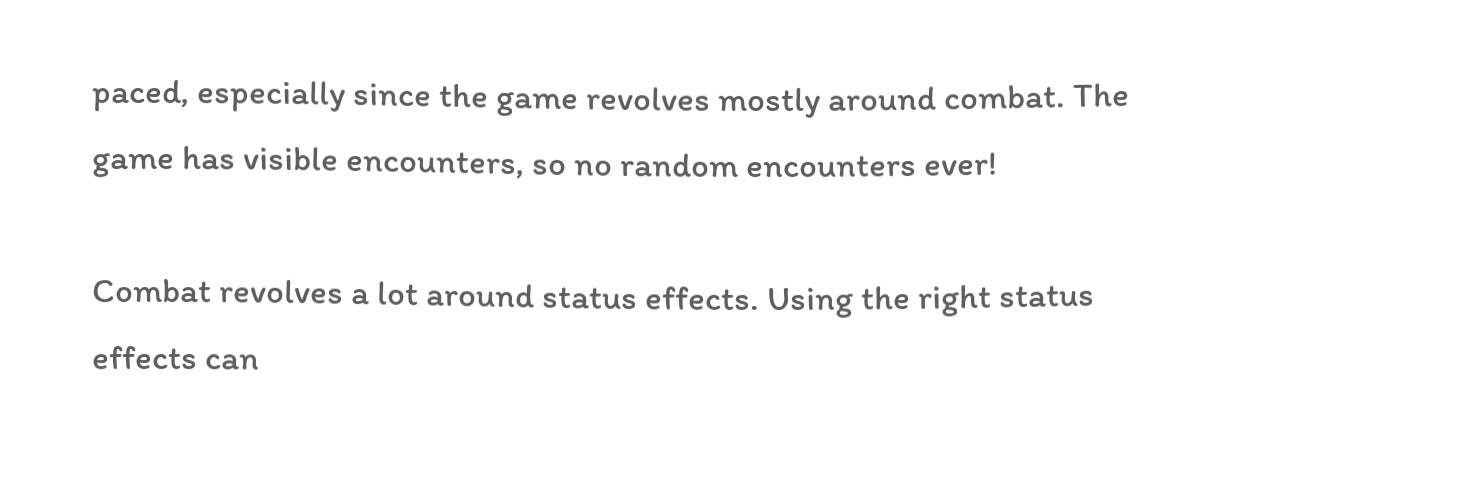paced, especially since the game revolves mostly around combat. The game has visible encounters, so no random encounters ever!

Combat revolves a lot around status effects. Using the right status effects can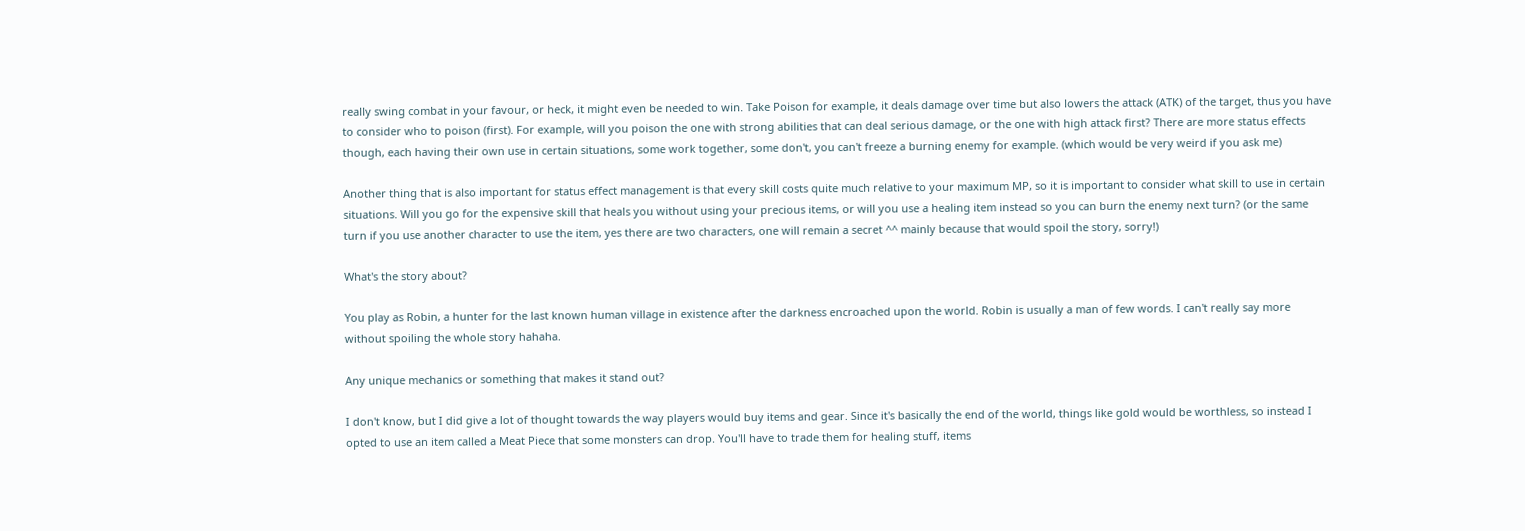really swing combat in your favour, or heck, it might even be needed to win. Take Poison for example, it deals damage over time but also lowers the attack (ATK) of the target, thus you have to consider who to poison (first). For example, will you poison the one with strong abilities that can deal serious damage, or the one with high attack first? There are more status effects though, each having their own use in certain situations, some work together, some don't, you can't freeze a burning enemy for example. (which would be very weird if you ask me)

Another thing that is also important for status effect management is that every skill costs quite much relative to your maximum MP, so it is important to consider what skill to use in certain situations. Will you go for the expensive skill that heals you without using your precious items, or will you use a healing item instead so you can burn the enemy next turn? (or the same turn if you use another character to use the item, yes there are two characters, one will remain a secret ^^ mainly because that would spoil the story, sorry!)

What's the story about?

You play as Robin, a hunter for the last known human village in existence after the darkness encroached upon the world. Robin is usually a man of few words. I can't really say more without spoiling the whole story hahaha.

Any unique mechanics or something that makes it stand out?

I don't know, but I did give a lot of thought towards the way players would buy items and gear. Since it's basically the end of the world, things like gold would be worthless, so instead I opted to use an item called a Meat Piece that some monsters can drop. You'll have to trade them for healing stuff, items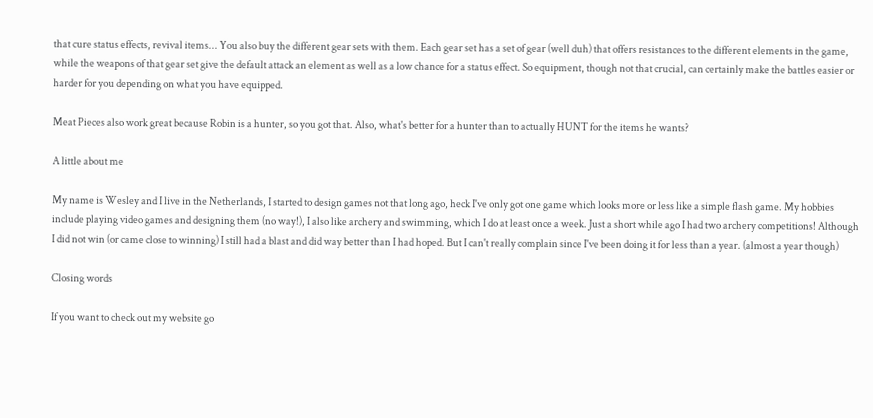that cure status effects, revival items... You also buy the different gear sets with them. Each gear set has a set of gear (well duh) that offers resistances to the different elements in the game, while the weapons of that gear set give the default attack an element as well as a low chance for a status effect. So equipment, though not that crucial, can certainly make the battles easier or harder for you depending on what you have equipped.

Meat Pieces also work great because Robin is a hunter, so you got that. Also, what's better for a hunter than to actually HUNT for the items he wants?

A little about me

My name is Wesley and I live in the Netherlands, I started to design games not that long ago, heck I've only got one game which looks more or less like a simple flash game. My hobbies include playing video games and designing them (no way!), I also like archery and swimming, which I do at least once a week. Just a short while ago I had two archery competitions! Although I did not win (or came close to winning) I still had a blast and did way better than I had hoped. But I can't really complain since I've been doing it for less than a year. (almost a year though)

Closing words

If you want to check out my website go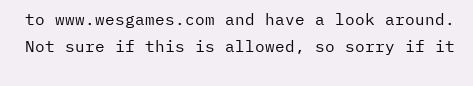to www.wesgames.com and have a look around. Not sure if this is allowed, so sorry if it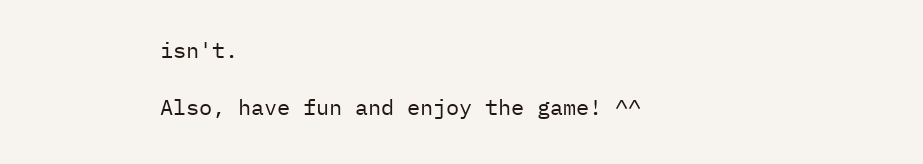isn't.

Also, have fun and enjoy the game! ^^